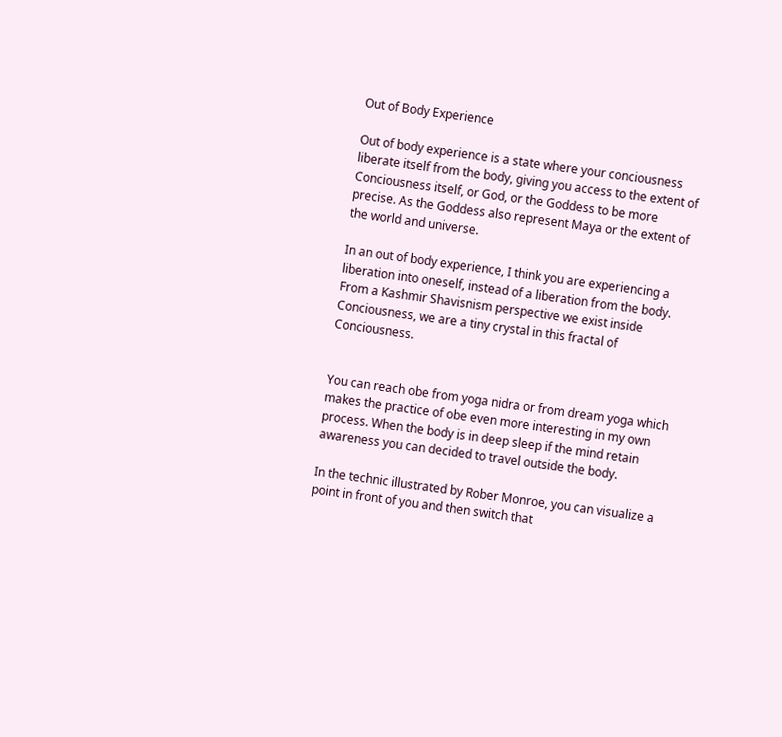Out of Body Experience

Out of body experience is a state where your conciousness liberate itself from the body, giving you access to the extent of Conciousness itself, or God, or the Goddess to be more precise. As the Goddess also represent Maya or the extent of the world and universe.

In an out of body experience, I think you are experiencing a liberation into oneself, instead of a liberation from the body. From a Kashmir Shavisnism perspective we exist inside Conciousness, we are a tiny crystal in this fractal of Conciousness.


You can reach obe from yoga nidra or from dream yoga which makes the practice of obe even more interesting in my own process. When the body is in deep sleep if the mind retain awareness you can decided to travel outside the body.

In the technic illustrated by Rober Monroe, you can visualize a point in front of you and then switch that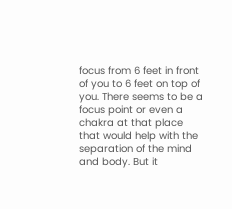focus from 6 feet in front of you to 6 feet on top of you. There seems to be a focus point or even a chakra at that place that would help with the separation of the mind and body. But it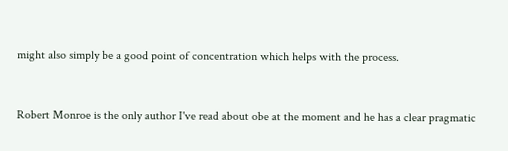might also simply be a good point of concentration which helps with the process.


Robert Monroe is the only author I've read about obe at the moment and he has a clear pragmatic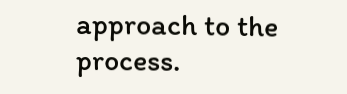approach to the process.